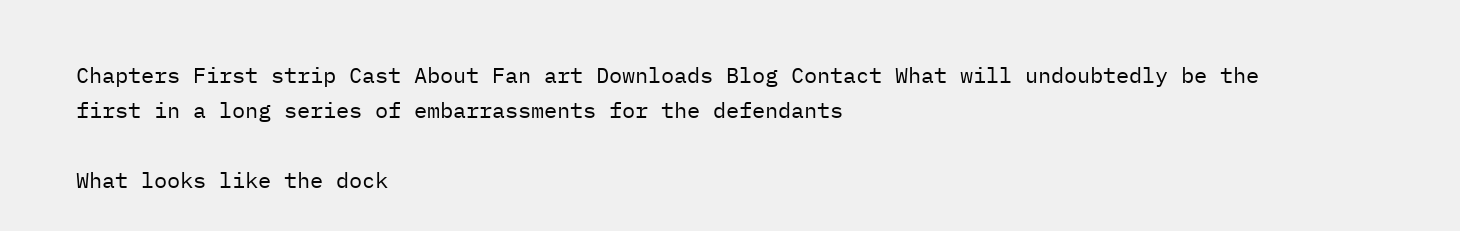Chapters First strip Cast About Fan art Downloads Blog Contact What will undoubtedly be the first in a long series of embarrassments for the defendants

What looks like the dock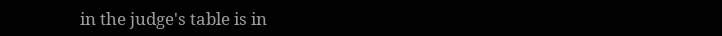in the judge's table is in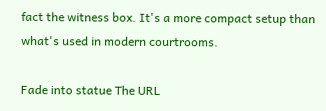fact the witness box. It's a more compact setup than what's used in modern courtrooms.

Fade into statue The URL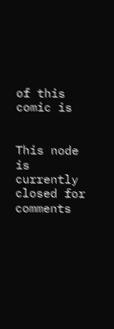of this comic is


This node is currently closed for comments